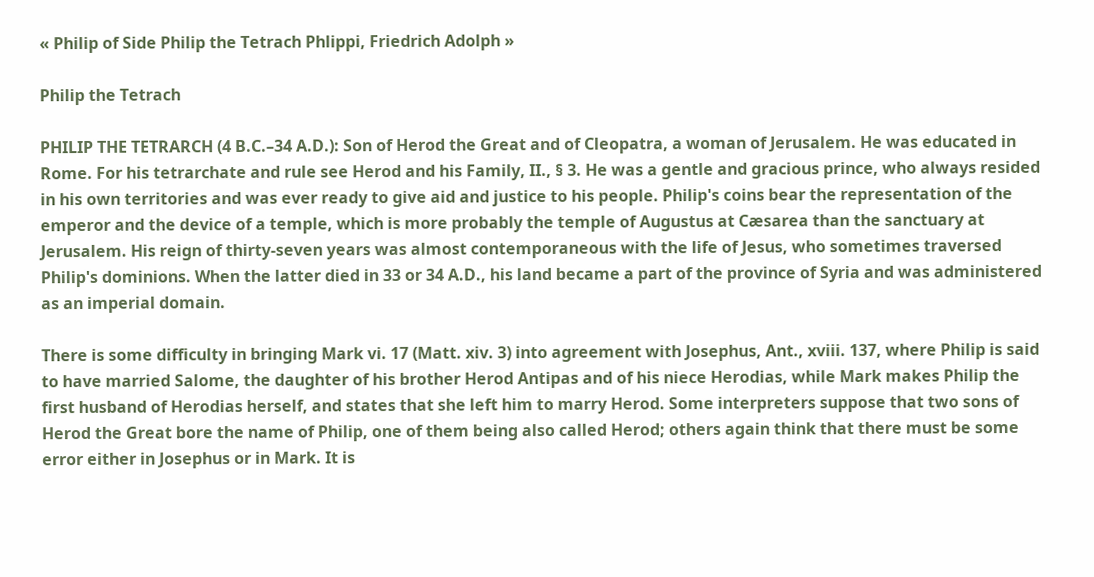« Philip of Side Philip the Tetrach Phlippi, Friedrich Adolph »

Philip the Tetrach

PHILIP THE TETRARCH (4 B.C.–34 A.D.): Son of Herod the Great and of Cleopatra, a woman of Jerusalem. He was educated in Rome. For his tetrarchate and rule see Herod and his Family, II., § 3. He was a gentle and gracious prince, who always resided in his own territories and was ever ready to give aid and justice to his people. Philip's coins bear the representation of the emperor and the device of a temple, which is more probably the temple of Augustus at Cæsarea than the sanctuary at Jerusalem. His reign of thirty-seven years was almost contemporaneous with the life of Jesus, who sometimes traversed Philip's dominions. When the latter died in 33 or 34 A.D., his land became a part of the province of Syria and was administered as an imperial domain.

There is some difficulty in bringing Mark vi. 17 (Matt. xiv. 3) into agreement with Josephus, Ant., xviii. 137, where Philip is said to have married Salome, the daughter of his brother Herod Antipas and of his niece Herodias, while Mark makes Philip the first husband of Herodias herself, and states that she left him to marry Herod. Some interpreters suppose that two sons of Herod the Great bore the name of Philip, one of them being also called Herod; others again think that there must be some error either in Josephus or in Mark. It is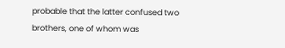probable that the latter confused two brothers, one of whom was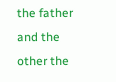the father and the other the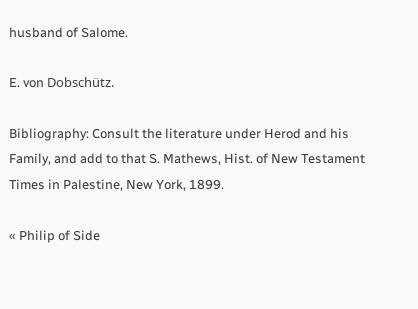husband of Salome.

E. von Dobschütz.

Bibliography: Consult the literature under Herod and his Family, and add to that S. Mathews, Hist. of New Testament Times in Palestine, New York, 1899.

« Philip of Side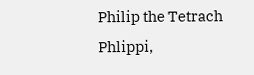Philip the Tetrach Phlippi,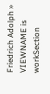Friedrich Adolph »
VIEWNAME is workSection